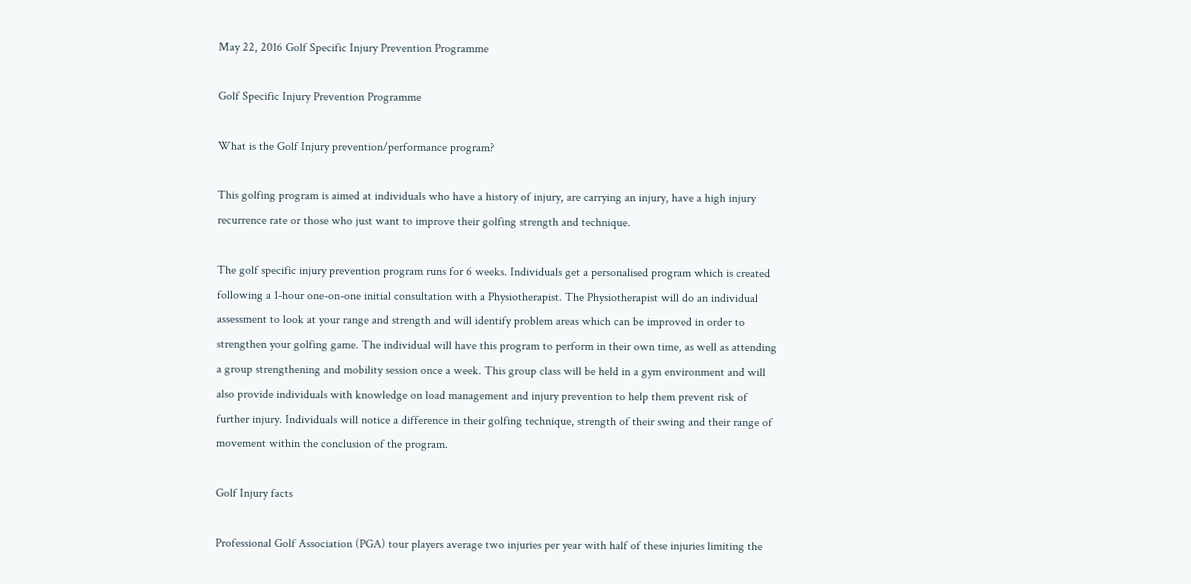May 22, 2016 Golf Specific Injury Prevention Programme

Golf Specific Injury Prevention Programme

What is the Golf Injury prevention/performance program?

This golfing program is aimed at individuals who have a history of injury, are carrying an injury, have a high injury recurrence rate or those who just want to improve their golfing strength and technique.

The golf specific injury prevention program runs for 6 weeks. Individuals get a personalised program which is created following a 1-hour one-on-one initial consultation with a Physiotherapist. The Physiotherapist will do an individual assessment to look at your range and strength and will identify problem areas which can be improved in order to strengthen your golfing game. The individual will have this program to perform in their own time, as well as attending a group strengthening and mobility session once a week. This group class will be held in a gym environment and will also provide individuals with knowledge on load management and injury prevention to help them prevent risk of further injury. Individuals will notice a difference in their golfing technique, strength of their swing and their range of movement within the conclusion of the program.

Golf Injury facts

Professional Golf Association (PGA) tour players average two injuries per year with half of these injuries limiting the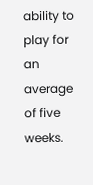ability to play for an average of five weeks.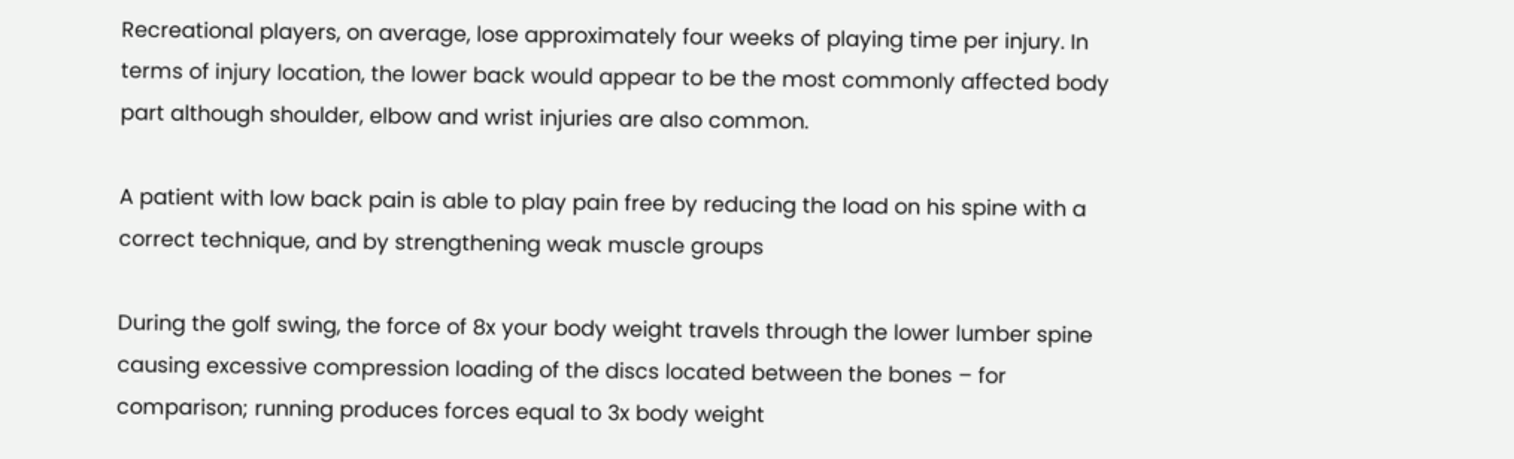Recreational players, on average, lose approximately four weeks of playing time per injury. In terms of injury location, the lower back would appear to be the most commonly affected body part although shoulder, elbow and wrist injuries are also common.

A patient with low back pain is able to play pain free by reducing the load on his spine with a correct technique, and by strengthening weak muscle groups

During the golf swing, the force of 8x your body weight travels through the lower lumber spine causing excessive compression loading of the discs located between the bones – for comparison; running produces forces equal to 3x body weight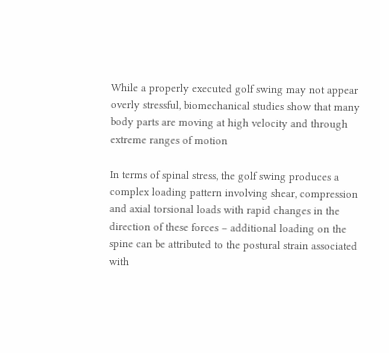While a properly executed golf swing may not appear overly stressful, biomechanical studies show that many body parts are moving at high velocity and through extreme ranges of motion

In terms of spinal stress, the golf swing produces a complex loading pattern involving shear, compression and axial torsional loads with rapid changes in the direction of these forces – additional loading on the spine can be attributed to the postural strain associated with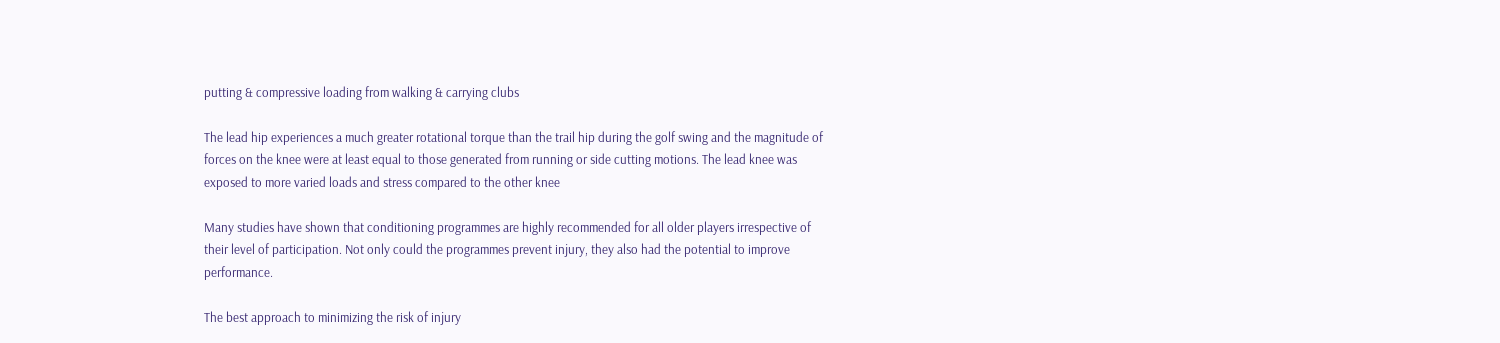putting & compressive loading from walking & carrying clubs

The lead hip experiences a much greater rotational torque than the trail hip during the golf swing and the magnitude of forces on the knee were at least equal to those generated from running or side cutting motions. The lead knee was exposed to more varied loads and stress compared to the other knee

Many studies have shown that conditioning programmes are highly recommended for all older players irrespective of their level of participation. Not only could the programmes prevent injury, they also had the potential to improve performance.

The best approach to minimizing the risk of injury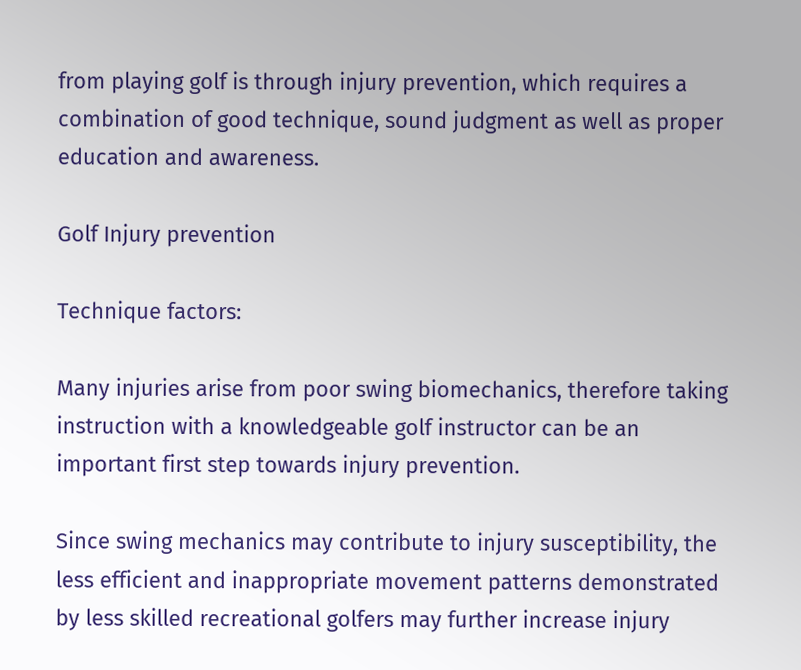from playing golf is through injury prevention, which requires a combination of good technique, sound judgment as well as proper education and awareness.

Golf Injury prevention

Technique factors:

Many injuries arise from poor swing biomechanics, therefore taking instruction with a knowledgeable golf instructor can be an important first step towards injury prevention.

Since swing mechanics may contribute to injury susceptibility, the less efficient and inappropriate movement patterns demonstrated by less skilled recreational golfers may further increase injury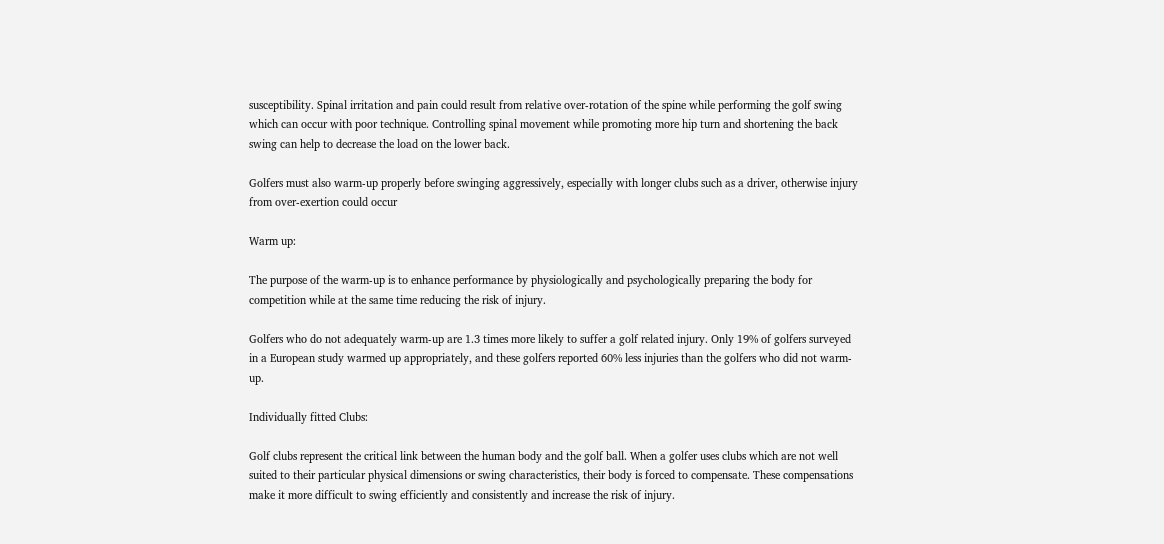susceptibility. Spinal irritation and pain could result from relative over-rotation of the spine while performing the golf swing which can occur with poor technique. Controlling spinal movement while promoting more hip turn and shortening the back swing can help to decrease the load on the lower back.

Golfers must also warm-up properly before swinging aggressively, especially with longer clubs such as a driver, otherwise injury from over-exertion could occur

Warm up:

The purpose of the warm-up is to enhance performance by physiologically and psychologically preparing the body for competition while at the same time reducing the risk of injury.

Golfers who do not adequately warm-up are 1.3 times more likely to suffer a golf related injury. Only 19% of golfers surveyed in a European study warmed up appropriately, and these golfers reported 60% less injuries than the golfers who did not warm-up.

Individually fitted Clubs:

Golf clubs represent the critical link between the human body and the golf ball. When a golfer uses clubs which are not well suited to their particular physical dimensions or swing characteristics, their body is forced to compensate. These compensations make it more difficult to swing efficiently and consistently and increase the risk of injury.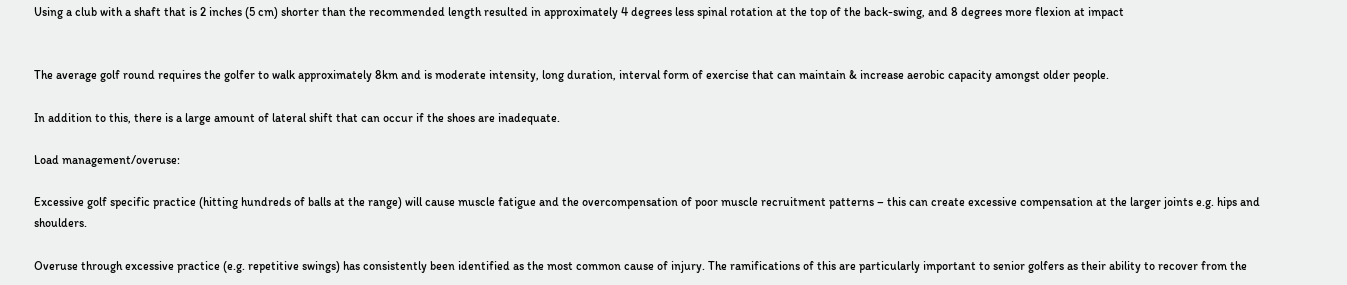Using a club with a shaft that is 2 inches (5 cm) shorter than the recommended length resulted in approximately 4 degrees less spinal rotation at the top of the back-swing, and 8 degrees more flexion at impact


The average golf round requires the golfer to walk approximately 8km and is moderate intensity, long duration, interval form of exercise that can maintain & increase aerobic capacity amongst older people.

In addition to this, there is a large amount of lateral shift that can occur if the shoes are inadequate.

Load management/overuse:

Excessive golf specific practice (hitting hundreds of balls at the range) will cause muscle fatigue and the overcompensation of poor muscle recruitment patterns – this can create excessive compensation at the larger joints e.g. hips and shoulders.

Overuse through excessive practice (e.g. repetitive swings) has consistently been identified as the most common cause of injury. The ramifications of this are particularly important to senior golfers as their ability to recover from the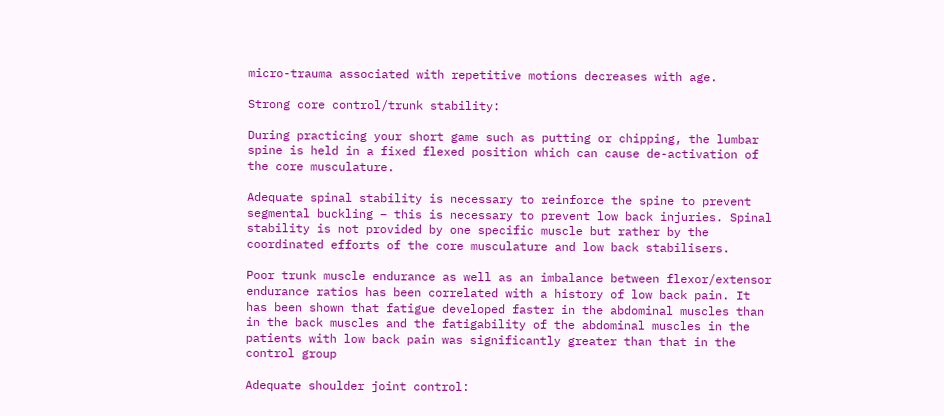micro-trauma associated with repetitive motions decreases with age.

Strong core control/trunk stability:

During practicing your short game such as putting or chipping, the lumbar spine is held in a fixed flexed position which can cause de-activation of the core musculature.

Adequate spinal stability is necessary to reinforce the spine to prevent segmental buckling – this is necessary to prevent low back injuries. Spinal stability is not provided by one specific muscle but rather by the coordinated efforts of the core musculature and low back stabilisers.

Poor trunk muscle endurance as well as an imbalance between flexor/extensor endurance ratios has been correlated with a history of low back pain. It has been shown that fatigue developed faster in the abdominal muscles than in the back muscles and the fatigability of the abdominal muscles in the patients with low back pain was significantly greater than that in the control group

Adequate shoulder joint control: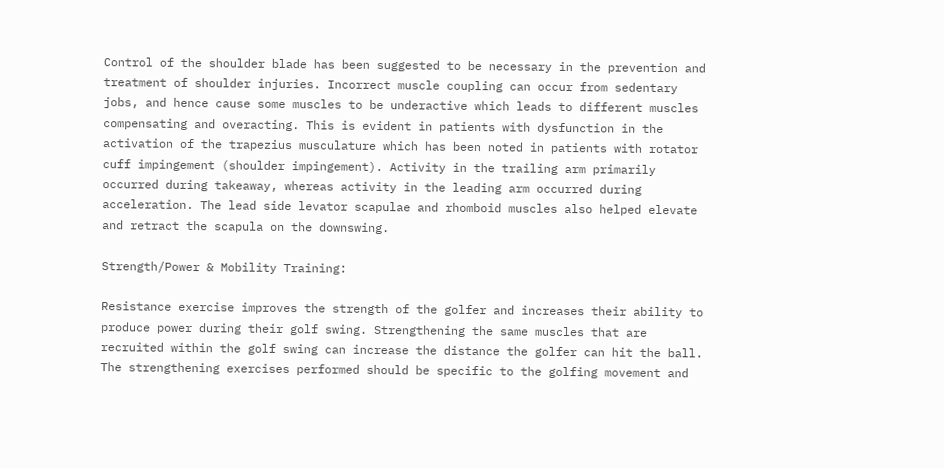Control of the shoulder blade has been suggested to be necessary in the prevention and treatment of shoulder injuries. Incorrect muscle coupling can occur from sedentary jobs, and hence cause some muscles to be underactive which leads to different muscles compensating and overacting. This is evident in patients with dysfunction in the activation of the trapezius musculature which has been noted in patients with rotator cuff impingement (shoulder impingement). Activity in the trailing arm primarily occurred during takeaway, whereas activity in the leading arm occurred during acceleration. The lead side levator scapulae and rhomboid muscles also helped elevate and retract the scapula on the downswing.

Strength/Power & Mobility Training:

Resistance exercise improves the strength of the golfer and increases their ability to produce power during their golf swing. Strengthening the same muscles that are recruited within the golf swing can increase the distance the golfer can hit the ball. The strengthening exercises performed should be specific to the golfing movement and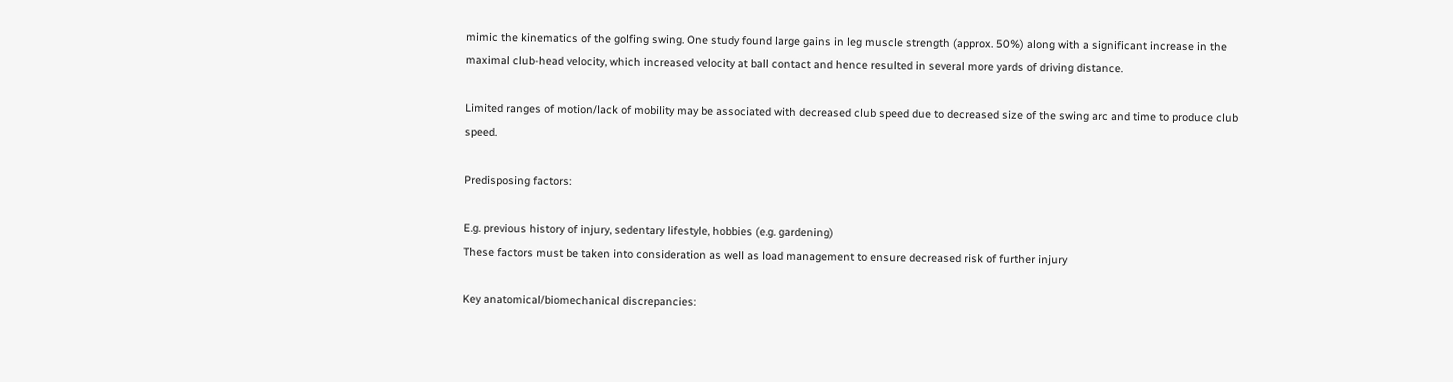mimic the kinematics of the golfing swing. One study found large gains in leg muscle strength (approx. 50%) along with a significant increase in the maximal club-head velocity, which increased velocity at ball contact and hence resulted in several more yards of driving distance.

Limited ranges of motion/lack of mobility may be associated with decreased club speed due to decreased size of the swing arc and time to produce club speed.

Predisposing factors:

E.g. previous history of injury, sedentary lifestyle, hobbies (e.g. gardening)
These factors must be taken into consideration as well as load management to ensure decreased risk of further injury

Key anatomical/biomechanical discrepancies: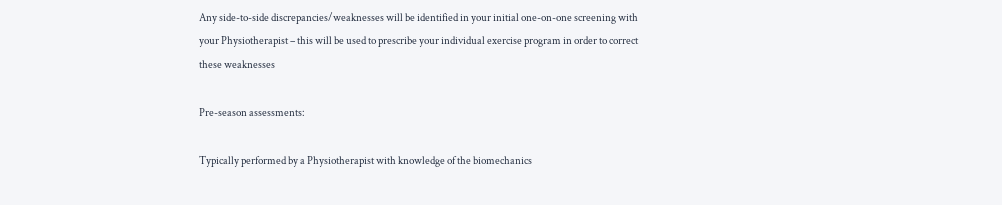Any side-to-side discrepancies/weaknesses will be identified in your initial one-on-one screening with your Physiotherapist – this will be used to prescribe your individual exercise program in order to correct these weaknesses

Pre-season assessments:

Typically performed by a Physiotherapist with knowledge of the biomechanics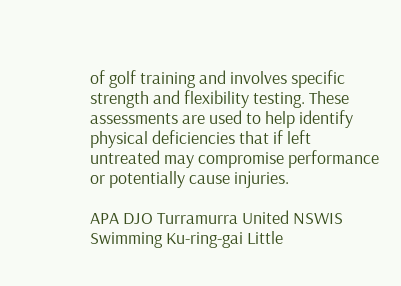of golf training and involves specific strength and flexibility testing. These assessments are used to help identify physical deficiencies that if left untreated may compromise performance or potentially cause injuries.

APA DJO Turramurra United NSWIS Swimming Ku-ring-gai Little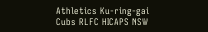Athletics Ku-ring-gai Cubs RLFC HICAPS NSW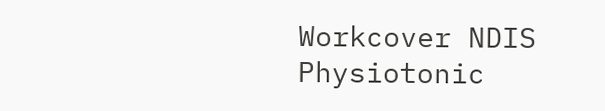Workcover NDIS Physiotonic